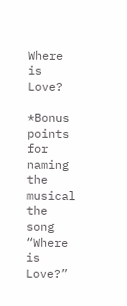Where is Love?

*Bonus points for naming the musical the song “Where is Love?”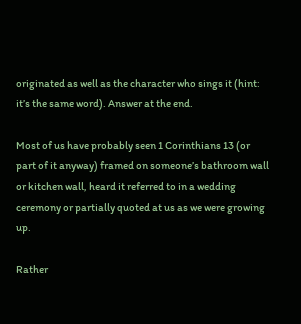originated as well as the character who sings it (hint: it’s the same word). Answer at the end.

Most of us have probably seen 1 Corinthians 13 (or part of it anyway) framed on someone’s bathroom wall or kitchen wall, heard it referred to in a wedding ceremony or partially quoted at us as we were growing up.

Rather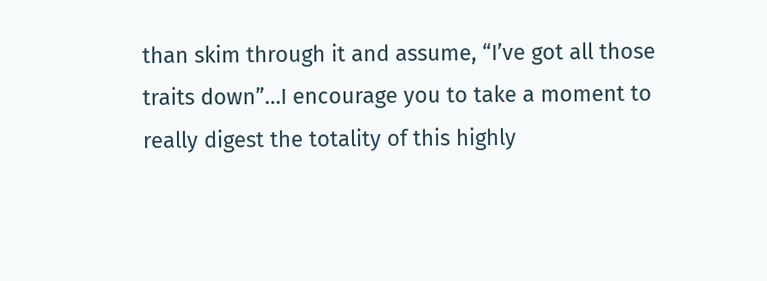than skim through it and assume, “I’ve got all those traits down”…I encourage you to take a moment to really digest the totality of this highly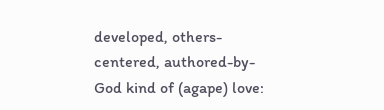developed, others-centered, authored-by-God kind of (agape) love: